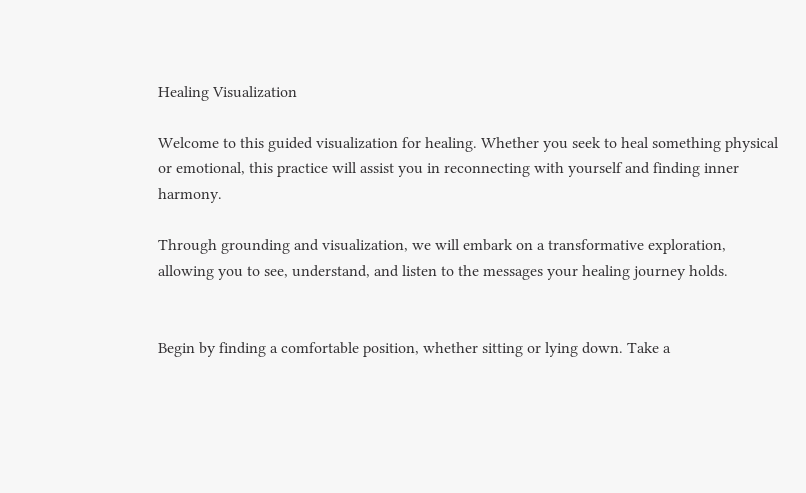Healing Visualization

Welcome to this guided visualization for healing. Whether you seek to heal something physical or emotional, this practice will assist you in reconnecting with yourself and finding inner harmony.

Through grounding and visualization, we will embark on a transformative exploration, allowing you to see, understand, and listen to the messages your healing journey holds.


Begin by finding a comfortable position, whether sitting or lying down. Take a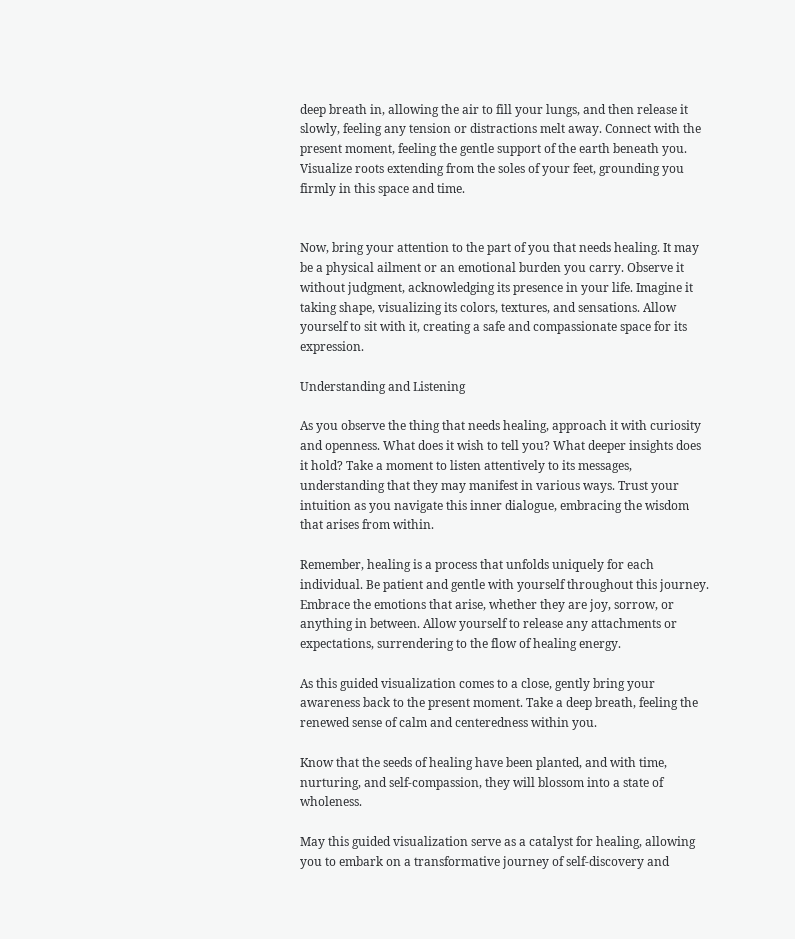deep breath in, allowing the air to fill your lungs, and then release it slowly, feeling any tension or distractions melt away. Connect with the present moment, feeling the gentle support of the earth beneath you. Visualize roots extending from the soles of your feet, grounding you firmly in this space and time.


Now, bring your attention to the part of you that needs healing. It may be a physical ailment or an emotional burden you carry. Observe it without judgment, acknowledging its presence in your life. Imagine it taking shape, visualizing its colors, textures, and sensations. Allow yourself to sit with it, creating a safe and compassionate space for its expression.

Understanding and Listening

As you observe the thing that needs healing, approach it with curiosity and openness. What does it wish to tell you? What deeper insights does it hold? Take a moment to listen attentively to its messages, understanding that they may manifest in various ways. Trust your intuition as you navigate this inner dialogue, embracing the wisdom that arises from within.

Remember, healing is a process that unfolds uniquely for each individual. Be patient and gentle with yourself throughout this journey. Embrace the emotions that arise, whether they are joy, sorrow, or anything in between. Allow yourself to release any attachments or expectations, surrendering to the flow of healing energy.

As this guided visualization comes to a close, gently bring your awareness back to the present moment. Take a deep breath, feeling the renewed sense of calm and centeredness within you.

Know that the seeds of healing have been planted, and with time, nurturing, and self-compassion, they will blossom into a state of wholeness.

May this guided visualization serve as a catalyst for healing, allowing you to embark on a transformative journey of self-discovery and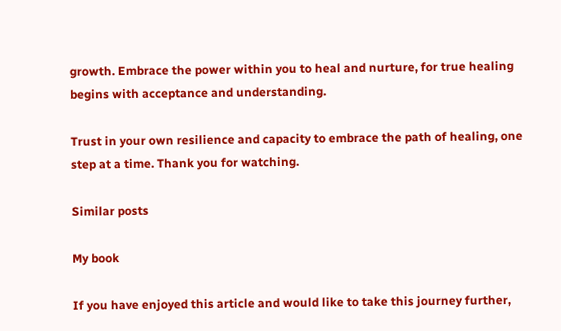growth. Embrace the power within you to heal and nurture, for true healing begins with acceptance and understanding.

Trust in your own resilience and capacity to embrace the path of healing, one step at a time. Thank you for watching.

Similar posts

My book

If you have enjoyed this article and would like to take this journey further,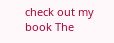check out my book The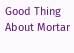Good Thing About Mortar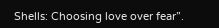Shells: Choosing love over fear”.